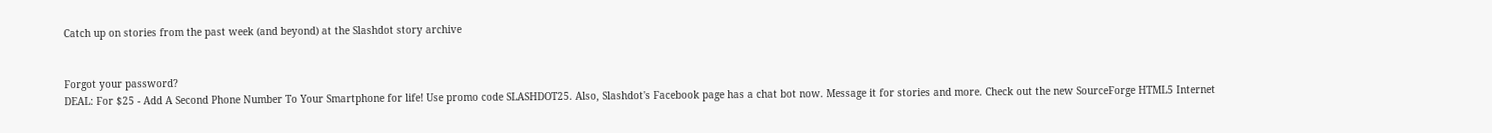Catch up on stories from the past week (and beyond) at the Slashdot story archive


Forgot your password?
DEAL: For $25 - Add A Second Phone Number To Your Smartphone for life! Use promo code SLASHDOT25. Also, Slashdot's Facebook page has a chat bot now. Message it for stories and more. Check out the new SourceForge HTML5 Internet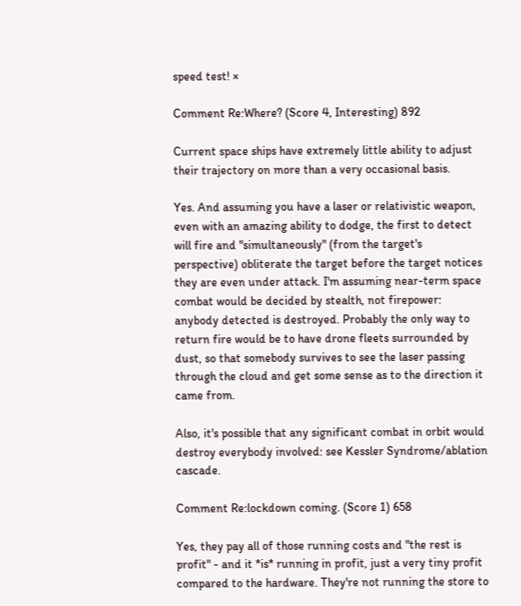speed test! ×

Comment Re:Where? (Score 4, Interesting) 892

Current space ships have extremely little ability to adjust their trajectory on more than a very occasional basis.

Yes. And assuming you have a laser or relativistic weapon, even with an amazing ability to dodge, the first to detect will fire and "simultaneously" (from the target's perspective) obliterate the target before the target notices they are even under attack. I'm assuming near-term space combat would be decided by stealth, not firepower: anybody detected is destroyed. Probably the only way to return fire would be to have drone fleets surrounded by dust, so that somebody survives to see the laser passing through the cloud and get some sense as to the direction it came from.

Also, it's possible that any significant combat in orbit would destroy everybody involved: see Kessler Syndrome/ablation cascade.

Comment Re:lockdown coming. (Score 1) 658

Yes, they pay all of those running costs and "the rest is profit" - and it *is* running in profit, just a very tiny profit compared to the hardware. They're not running the store to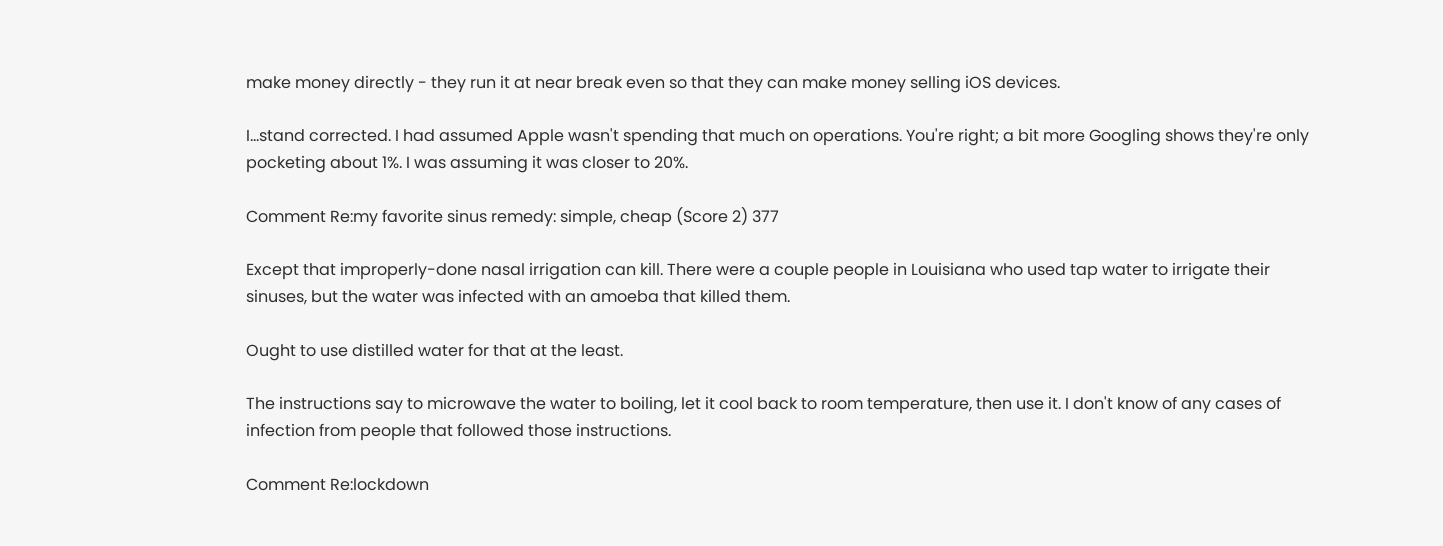make money directly - they run it at near break even so that they can make money selling iOS devices.

I...stand corrected. I had assumed Apple wasn't spending that much on operations. You're right; a bit more Googling shows they're only pocketing about 1%. I was assuming it was closer to 20%.

Comment Re:my favorite sinus remedy: simple, cheap (Score 2) 377

Except that improperly-done nasal irrigation can kill. There were a couple people in Louisiana who used tap water to irrigate their sinuses, but the water was infected with an amoeba that killed them.

Ought to use distilled water for that at the least.

The instructions say to microwave the water to boiling, let it cool back to room temperature, then use it. I don't know of any cases of infection from people that followed those instructions.

Comment Re:lockdown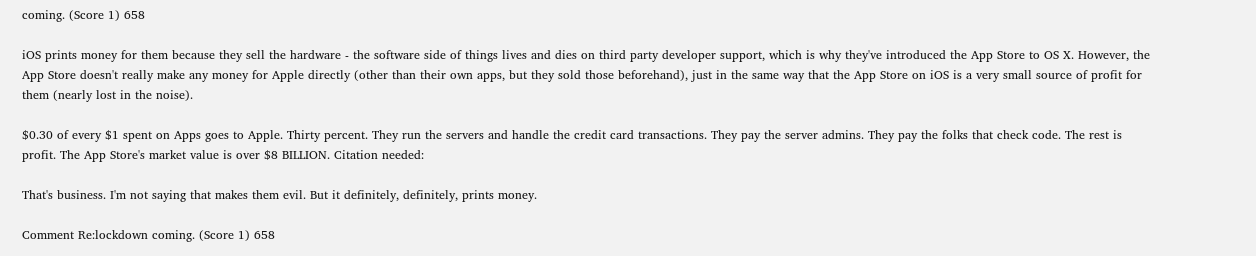coming. (Score 1) 658

iOS prints money for them because they sell the hardware - the software side of things lives and dies on third party developer support, which is why they've introduced the App Store to OS X. However, the App Store doesn't really make any money for Apple directly (other than their own apps, but they sold those beforehand), just in the same way that the App Store on iOS is a very small source of profit for them (nearly lost in the noise).

$0.30 of every $1 spent on Apps goes to Apple. Thirty percent. They run the servers and handle the credit card transactions. They pay the server admins. They pay the folks that check code. The rest is profit. The App Store's market value is over $8 BILLION. Citation needed:

That's business. I'm not saying that makes them evil. But it definitely, definitely, prints money.

Comment Re:lockdown coming. (Score 1) 658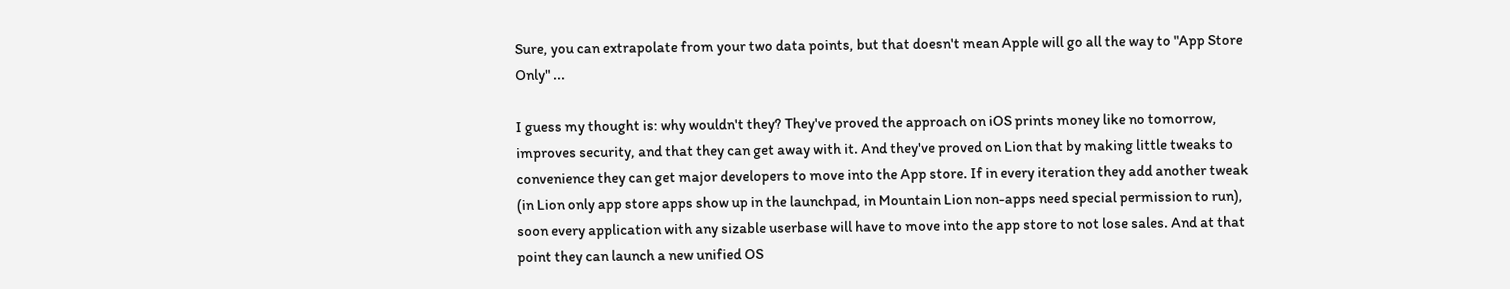Sure, you can extrapolate from your two data points, but that doesn't mean Apple will go all the way to "App Store Only" ...

I guess my thought is: why wouldn't they? They've proved the approach on iOS prints money like no tomorrow, improves security, and that they can get away with it. And they've proved on Lion that by making little tweaks to convenience they can get major developers to move into the App store. If in every iteration they add another tweak (in Lion only app store apps show up in the launchpad, in Mountain Lion non-apps need special permission to run), soon every application with any sizable userbase will have to move into the app store to not lose sales. And at that point they can launch a new unified OS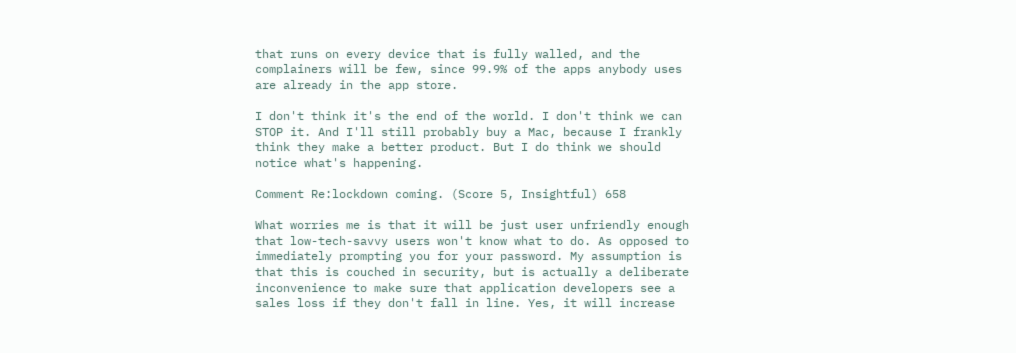that runs on every device that is fully walled, and the complainers will be few, since 99.9% of the apps anybody uses are already in the app store.

I don't think it's the end of the world. I don't think we can STOP it. And I'll still probably buy a Mac, because I frankly think they make a better product. But I do think we should notice what's happening.

Comment Re:lockdown coming. (Score 5, Insightful) 658

What worries me is that it will be just user unfriendly enough that low-tech-savvy users won't know what to do. As opposed to immediately prompting you for your password. My assumption is that this is couched in security, but is actually a deliberate inconvenience to make sure that application developers see a sales loss if they don't fall in line. Yes, it will increase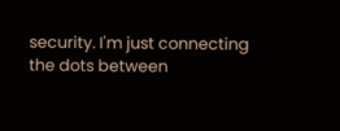security. I'm just connecting the dots between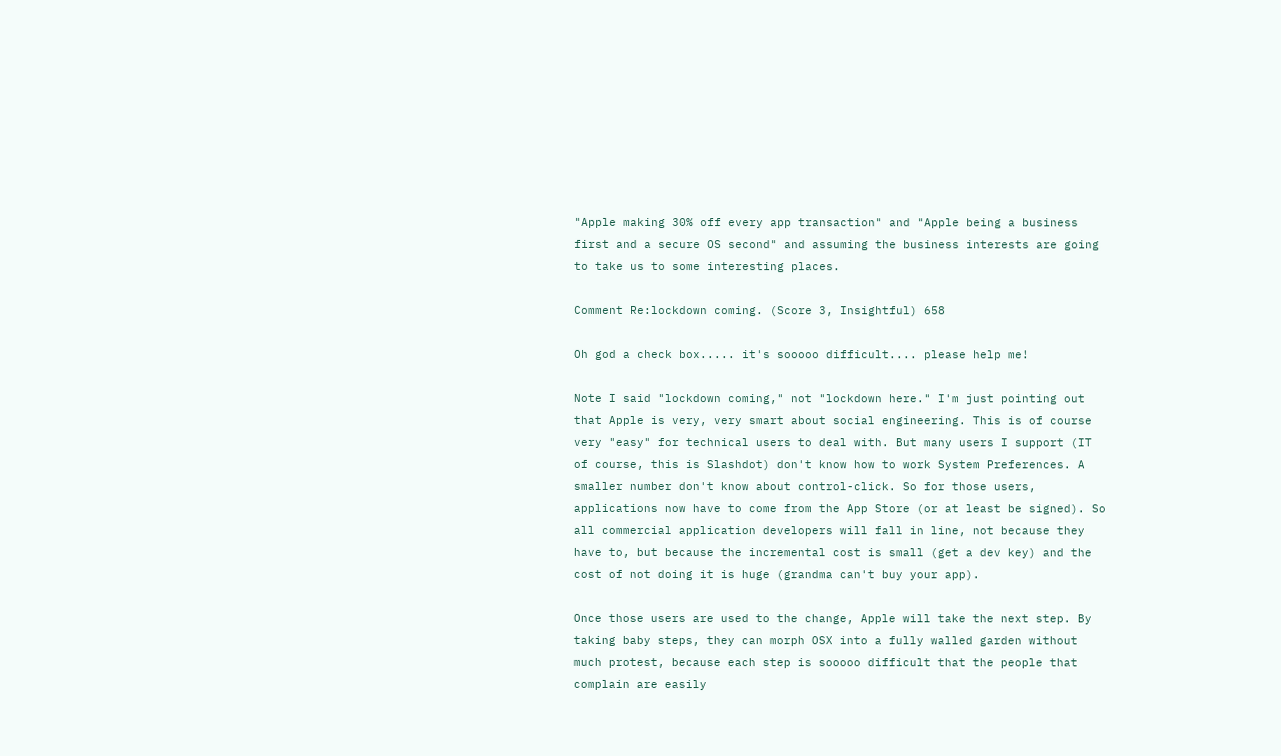"Apple making 30% off every app transaction" and "Apple being a business first and a secure OS second" and assuming the business interests are going to take us to some interesting places.

Comment Re:lockdown coming. (Score 3, Insightful) 658

Oh god a check box..... it's sooooo difficult.... please help me!

Note I said "lockdown coming," not "lockdown here." I'm just pointing out that Apple is very, very smart about social engineering. This is of course very "easy" for technical users to deal with. But many users I support (IT of course, this is Slashdot) don't know how to work System Preferences. A smaller number don't know about control-click. So for those users, applications now have to come from the App Store (or at least be signed). So all commercial application developers will fall in line, not because they have to, but because the incremental cost is small (get a dev key) and the cost of not doing it is huge (grandma can't buy your app).

Once those users are used to the change, Apple will take the next step. By taking baby steps, they can morph OSX into a fully walled garden without much protest, because each step is sooooo difficult that the people that complain are easily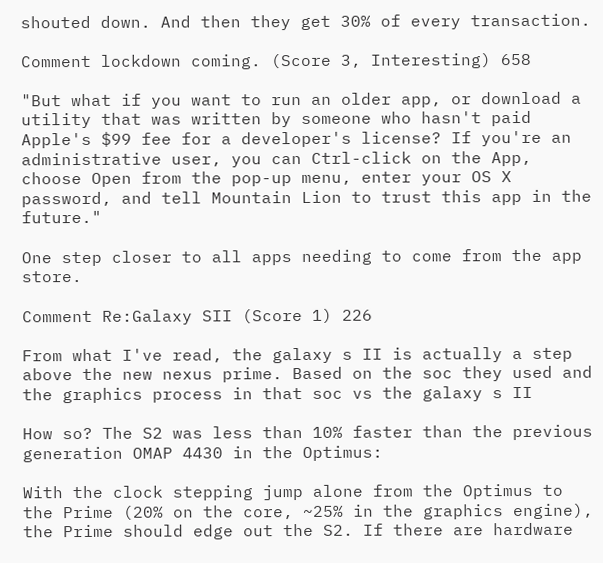shouted down. And then they get 30% of every transaction.

Comment lockdown coming. (Score 3, Interesting) 658

"But what if you want to run an older app, or download a utility that was written by someone who hasn't paid Apple's $99 fee for a developer's license? If you're an administrative user, you can Ctrl-click on the App, choose Open from the pop-up menu, enter your OS X password, and tell Mountain Lion to trust this app in the future."

One step closer to all apps needing to come from the app store.

Comment Re:Galaxy SII (Score 1) 226

From what I've read, the galaxy s II is actually a step above the new nexus prime. Based on the soc they used and the graphics process in that soc vs the galaxy s II

How so? The S2 was less than 10% faster than the previous generation OMAP 4430 in the Optimus:

With the clock stepping jump alone from the Optimus to the Prime (20% on the core, ~25% in the graphics engine), the Prime should edge out the S2. If there are hardware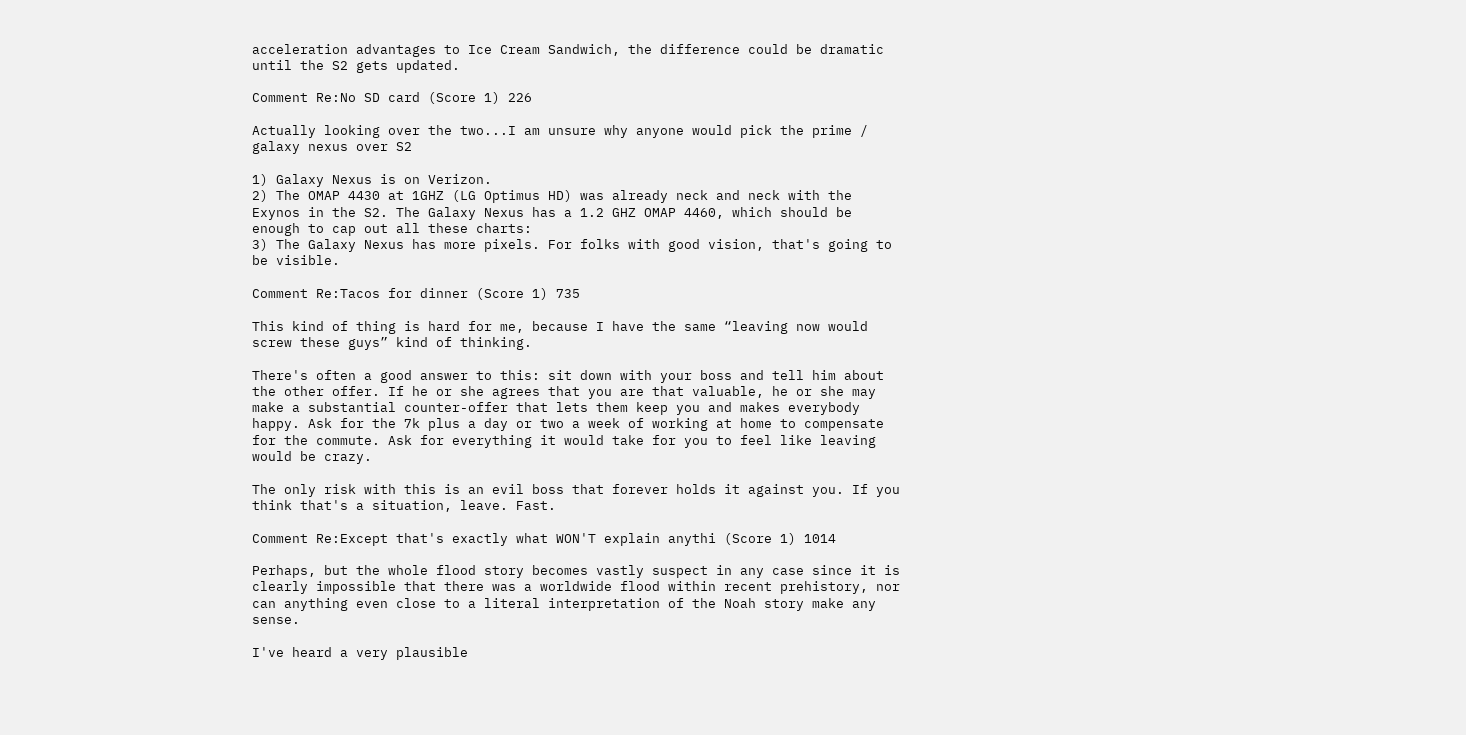acceleration advantages to Ice Cream Sandwich, the difference could be dramatic until the S2 gets updated.

Comment Re:No SD card (Score 1) 226

Actually looking over the two...I am unsure why anyone would pick the prime / galaxy nexus over S2

1) Galaxy Nexus is on Verizon.
2) The OMAP 4430 at 1GHZ (LG Optimus HD) was already neck and neck with the Exynos in the S2. The Galaxy Nexus has a 1.2 GHZ OMAP 4460, which should be enough to cap out all these charts:
3) The Galaxy Nexus has more pixels. For folks with good vision, that's going to be visible.

Comment Re:Tacos for dinner (Score 1) 735

This kind of thing is hard for me, because I have the same “leaving now would screw these guys” kind of thinking.

There's often a good answer to this: sit down with your boss and tell him about the other offer. If he or she agrees that you are that valuable, he or she may make a substantial counter-offer that lets them keep you and makes everybody happy. Ask for the 7k plus a day or two a week of working at home to compensate for the commute. Ask for everything it would take for you to feel like leaving would be crazy.

The only risk with this is an evil boss that forever holds it against you. If you think that's a situation, leave. Fast.

Comment Re:Except that's exactly what WON'T explain anythi (Score 1) 1014

Perhaps, but the whole flood story becomes vastly suspect in any case since it is clearly impossible that there was a worldwide flood within recent prehistory, nor can anything even close to a literal interpretation of the Noah story make any sense.

I've heard a very plausible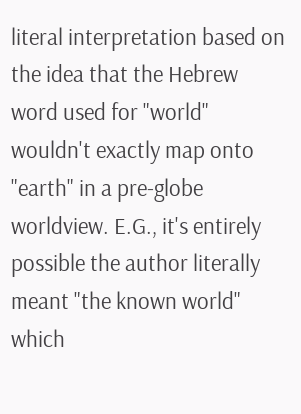literal interpretation based on the idea that the Hebrew word used for "world" wouldn't exactly map onto "earth" in a pre-globe worldview. E.G., it's entirely possible the author literally meant "the known world" which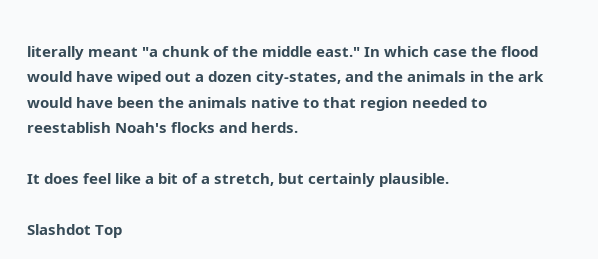literally meant "a chunk of the middle east." In which case the flood would have wiped out a dozen city-states, and the animals in the ark would have been the animals native to that region needed to reestablish Noah's flocks and herds.

It does feel like a bit of a stretch, but certainly plausible.

Slashdot Top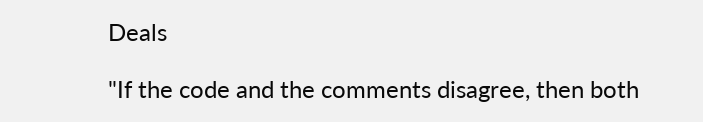Deals

"If the code and the comments disagree, then both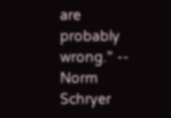are probably wrong." -- Norm Schryer